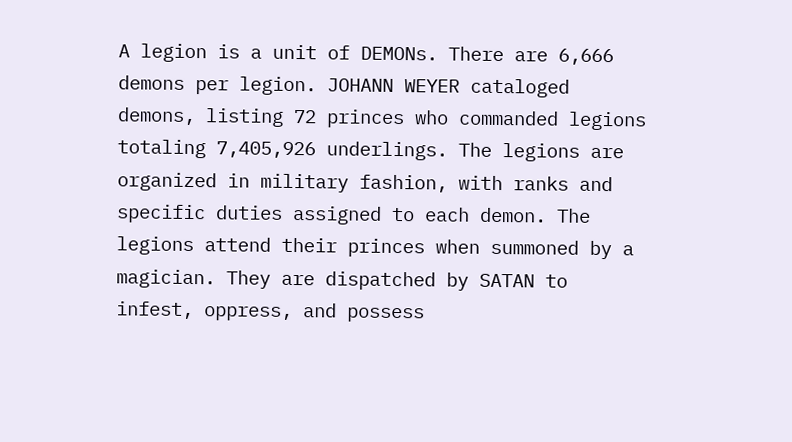A legion is a unit of DEMONs. There are 6,666 demons per legion. JOHANN WEYER cataloged demons, listing 72 princes who commanded legions totaling 7,405,926 underlings. The legions are organized in military fashion, with ranks and specific duties assigned to each demon. The legions attend their princes when summoned by a magician. They are dispatched by SATAN to infest, oppress, and possess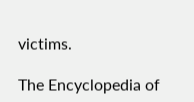victims.

The Encyclopedia of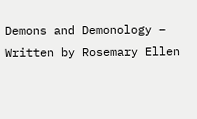Demons and Demonology – Written by Rosemary Ellen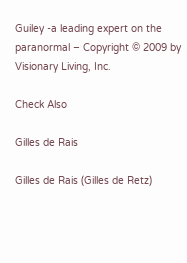Guiley -a leading expert on the paranormal – Copyright © 2009 by Visionary Living, Inc.

Check Also

Gilles de Rais

Gilles de Rais (Gilles de Retz)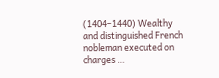(1404–1440) Wealthy and distinguished French nobleman executed on charges …